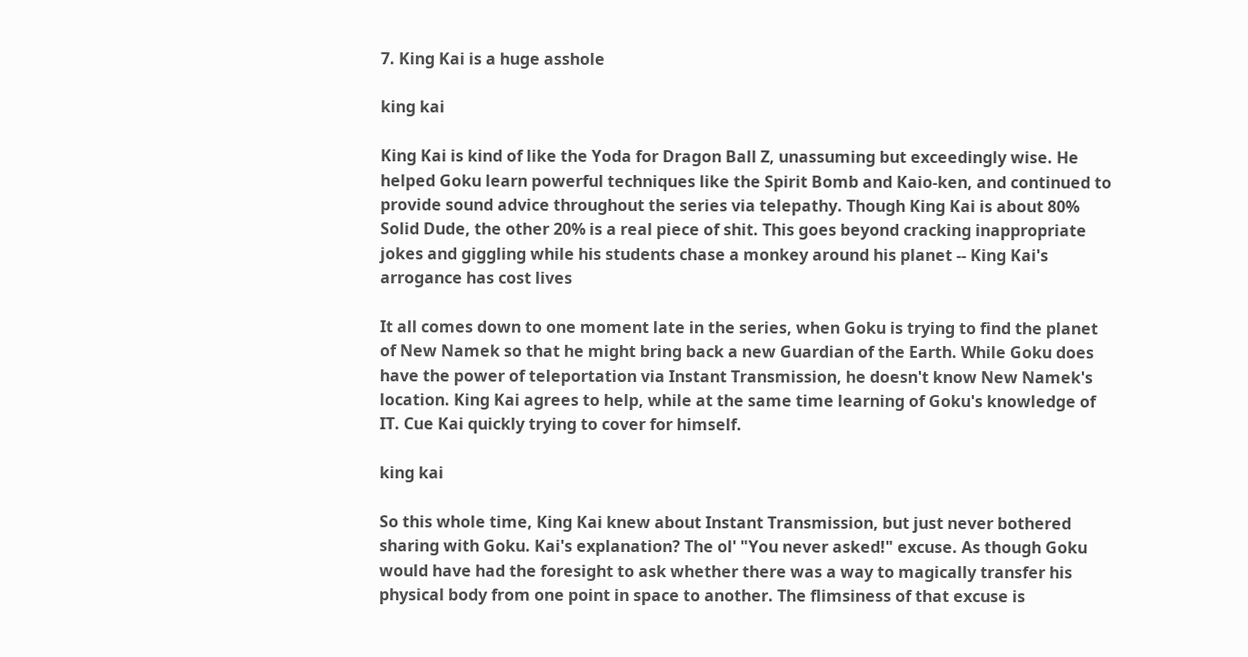7. King Kai is a huge asshole

king kai

King Kai is kind of like the Yoda for Dragon Ball Z, unassuming but exceedingly wise. He helped Goku learn powerful techniques like the Spirit Bomb and Kaio-ken, and continued to provide sound advice throughout the series via telepathy. Though King Kai is about 80% Solid Dude, the other 20% is a real piece of shit. This goes beyond cracking inappropriate jokes and giggling while his students chase a monkey around his planet -- King Kai's arrogance has cost lives

It all comes down to one moment late in the series, when Goku is trying to find the planet of New Namek so that he might bring back a new Guardian of the Earth. While Goku does have the power of teleportation via Instant Transmission, he doesn't know New Namek's location. King Kai agrees to help, while at the same time learning of Goku's knowledge of IT. Cue Kai quickly trying to cover for himself.

king kai

So this whole time, King Kai knew about Instant Transmission, but just never bothered sharing with Goku. Kai's explanation? The ol' "You never asked!" excuse. As though Goku would have had the foresight to ask whether there was a way to magically transfer his physical body from one point in space to another. The flimsiness of that excuse is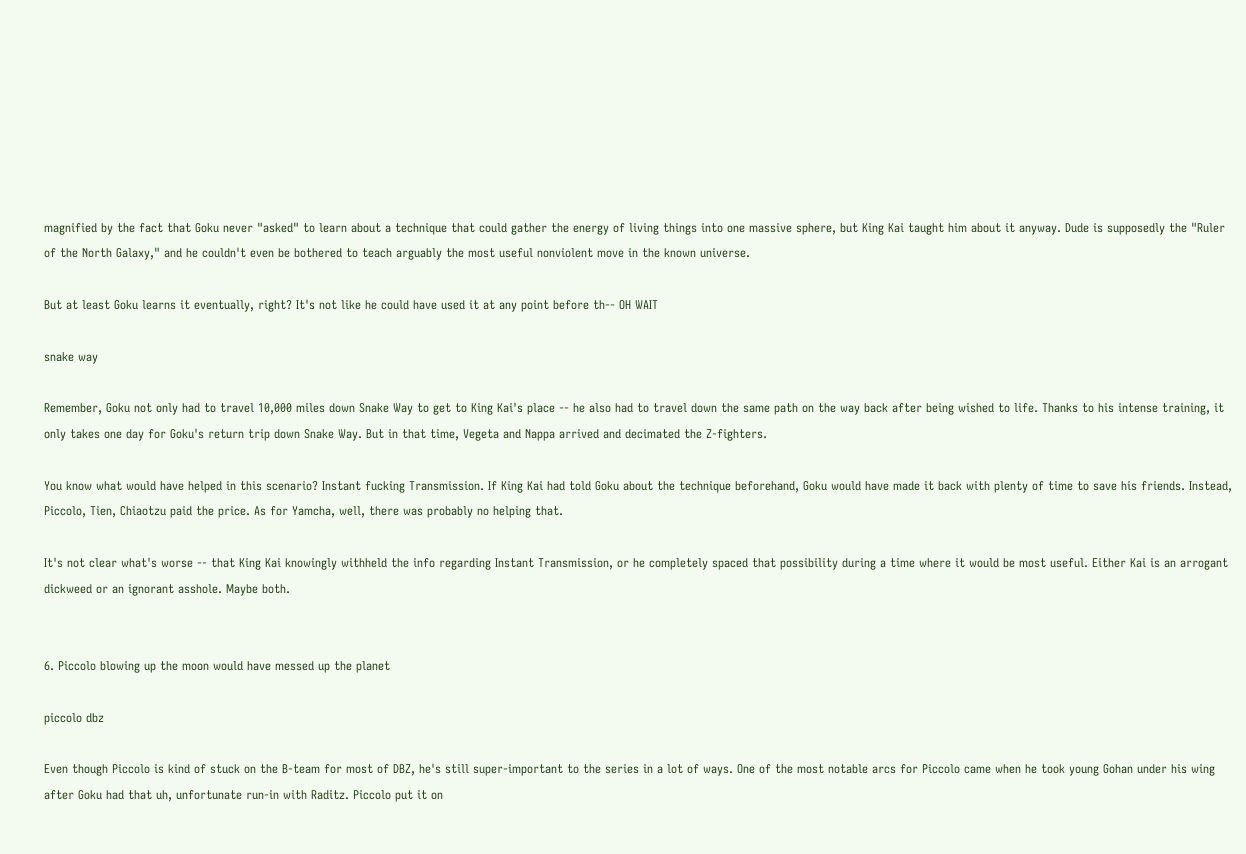magnified by the fact that Goku never "asked" to learn about a technique that could gather the energy of living things into one massive sphere, but King Kai taught him about it anyway. Dude is supposedly the "Ruler of the North Galaxy," and he couldn't even be bothered to teach arguably the most useful nonviolent move in the known universe.

But at least Goku learns it eventually, right? It's not like he could have used it at any point before th-- OH WAIT

snake way

Remember, Goku not only had to travel 10,000 miles down Snake Way to get to King Kai's place -- he also had to travel down the same path on the way back after being wished to life. Thanks to his intense training, it only takes one day for Goku's return trip down Snake Way. But in that time, Vegeta and Nappa arrived and decimated the Z-fighters.

You know what would have helped in this scenario? Instant fucking Transmission. If King Kai had told Goku about the technique beforehand, Goku would have made it back with plenty of time to save his friends. Instead, Piccolo, Tien, Chiaotzu paid the price. As for Yamcha, well, there was probably no helping that.

It's not clear what's worse -- that King Kai knowingly withheld the info regarding Instant Transmission, or he completely spaced that possibility during a time where it would be most useful. Either Kai is an arrogant dickweed or an ignorant asshole. Maybe both.


6. Piccolo blowing up the moon would have messed up the planet

piccolo dbz

Even though Piccolo is kind of stuck on the B-team for most of DBZ, he's still super-important to the series in a lot of ways. One of the most notable arcs for Piccolo came when he took young Gohan under his wing after Goku had that uh, unfortunate run-in with Raditz. Piccolo put it on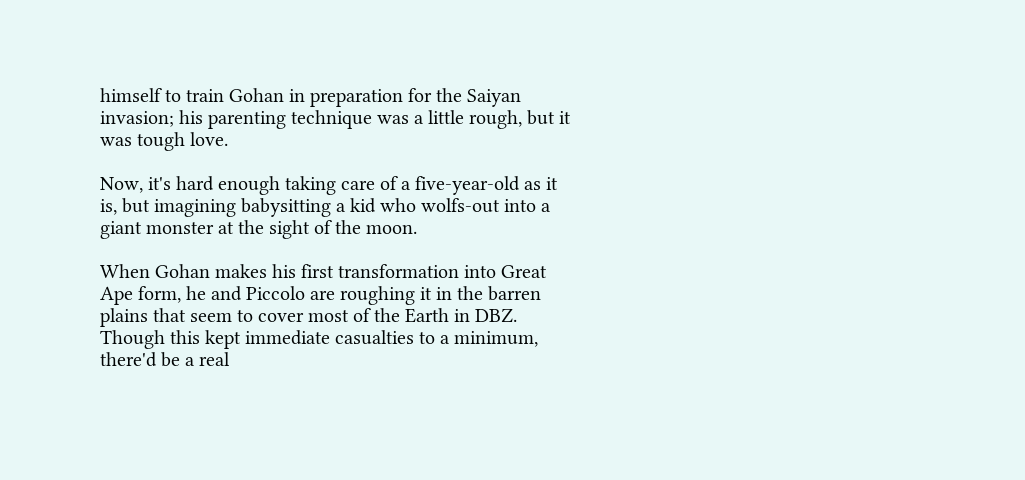himself to train Gohan in preparation for the Saiyan invasion; his parenting technique was a little rough, but it was tough love.

Now, it's hard enough taking care of a five-year-old as it is, but imagining babysitting a kid who wolfs-out into a giant monster at the sight of the moon.

When Gohan makes his first transformation into Great Ape form, he and Piccolo are roughing it in the barren plains that seem to cover most of the Earth in DBZ. Though this kept immediate casualties to a minimum, there'd be a real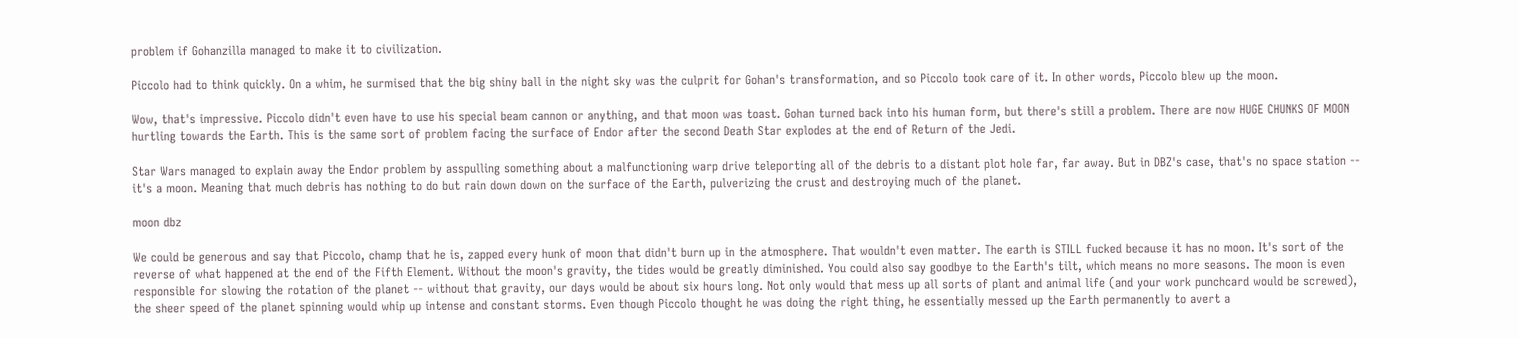problem if Gohanzilla managed to make it to civilization.

Piccolo had to think quickly. On a whim, he surmised that the big shiny ball in the night sky was the culprit for Gohan's transformation, and so Piccolo took care of it. In other words, Piccolo blew up the moon.

Wow, that's impressive. Piccolo didn't even have to use his special beam cannon or anything, and that moon was toast. Gohan turned back into his human form, but there's still a problem. There are now HUGE CHUNKS OF MOON hurtling towards the Earth. This is the same sort of problem facing the surface of Endor after the second Death Star explodes at the end of Return of the Jedi.

Star Wars managed to explain away the Endor problem by asspulling something about a malfunctioning warp drive teleporting all of the debris to a distant plot hole far, far away. But in DBZ's case, that's no space station -- it's a moon. Meaning that much debris has nothing to do but rain down down on the surface of the Earth, pulverizing the crust and destroying much of the planet.

moon dbz

We could be generous and say that Piccolo, champ that he is, zapped every hunk of moon that didn't burn up in the atmosphere. That wouldn't even matter. The earth is STILL fucked because it has no moon. It's sort of the reverse of what happened at the end of the Fifth Element. Without the moon's gravity, the tides would be greatly diminished. You could also say goodbye to the Earth's tilt, which means no more seasons. The moon is even responsible for slowing the rotation of the planet -- without that gravity, our days would be about six hours long. Not only would that mess up all sorts of plant and animal life (and your work punchcard would be screwed), the sheer speed of the planet spinning would whip up intense and constant storms. Even though Piccolo thought he was doing the right thing, he essentially messed up the Earth permanently to avert a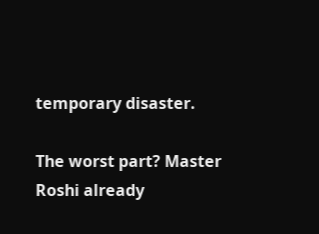temporary disaster.

The worst part? Master Roshi already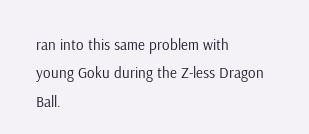ran into this same problem with young Goku during the Z-less Dragon Ball.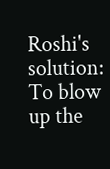Roshi's solution: To blow up the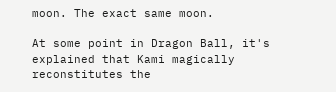moon. The exact same moon.

At some point in Dragon Ball, it's explained that Kami magically reconstitutes the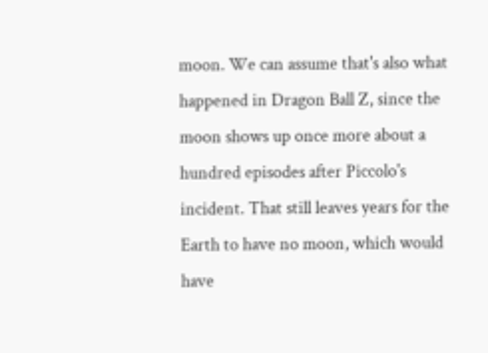moon. We can assume that's also what happened in Dragon Ball Z, since the moon shows up once more about a hundred episodes after Piccolo's incident. That still leaves years for the Earth to have no moon, which would have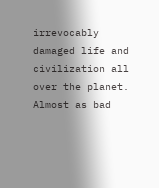irrevocably damaged life and civilization all over the planet. Almost as bad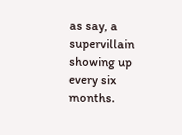as say, a supervillain showing up every six months.